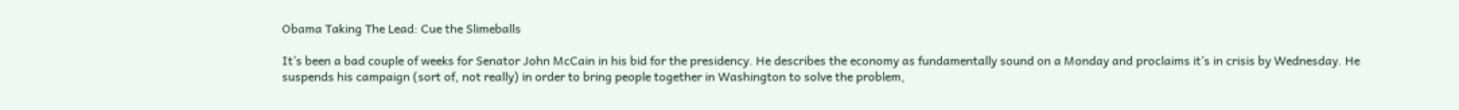Obama Taking The Lead: Cue the Slimeballs

It’s been a bad couple of weeks for Senator John McCain in his bid for the presidency. He describes the economy as fundamentally sound on a Monday and proclaims it’s in crisis by Wednesday. He suspends his campaign (sort of, not really) in order to bring people together in Washington to solve the problem,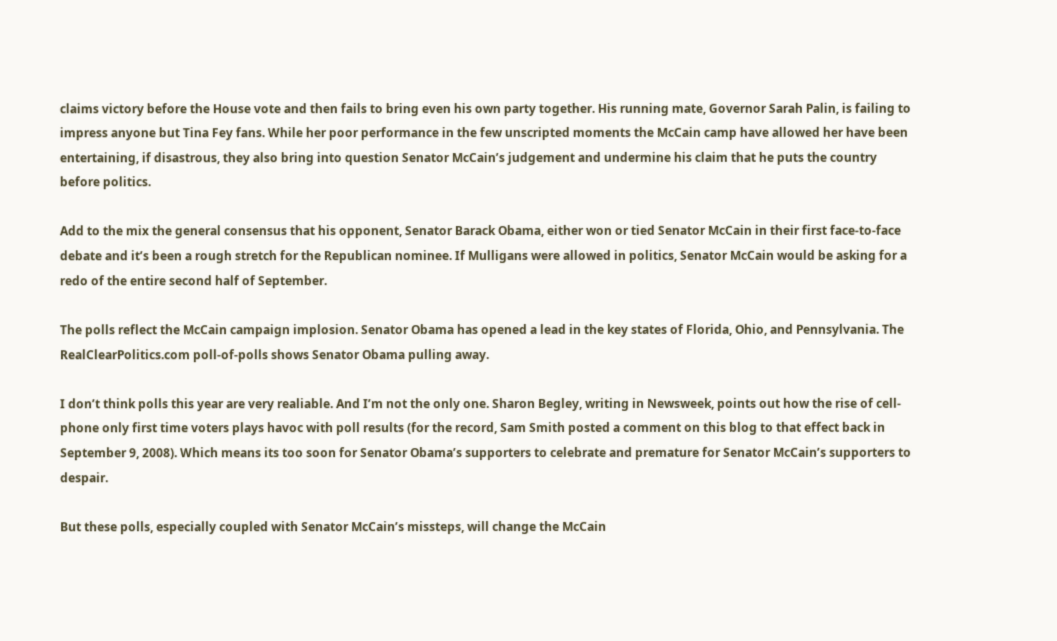claims victory before the House vote and then fails to bring even his own party together. His running mate, Governor Sarah Palin, is failing to impress anyone but Tina Fey fans. While her poor performance in the few unscripted moments the McCain camp have allowed her have been entertaining, if disastrous, they also bring into question Senator McCain’s judgement and undermine his claim that he puts the country before politics.

Add to the mix the general consensus that his opponent, Senator Barack Obama, either won or tied Senator McCain in their first face-to-face debate and it’s been a rough stretch for the Republican nominee. If Mulligans were allowed in politics, Senator McCain would be asking for a redo of the entire second half of September.

The polls reflect the McCain campaign implosion. Senator Obama has opened a lead in the key states of Florida, Ohio, and Pennsylvania. The RealClearPolitics.com poll-of-polls shows Senator Obama pulling away.

I don’t think polls this year are very realiable. And I’m not the only one. Sharon Begley, writing in Newsweek, points out how the rise of cell-phone only first time voters plays havoc with poll results (for the record, Sam Smith posted a comment on this blog to that effect back in September 9, 2008). Which means its too soon for Senator Obama’s supporters to celebrate and premature for Senator McCain’s supporters to despair.

But these polls, especially coupled with Senator McCain’s missteps, will change the McCain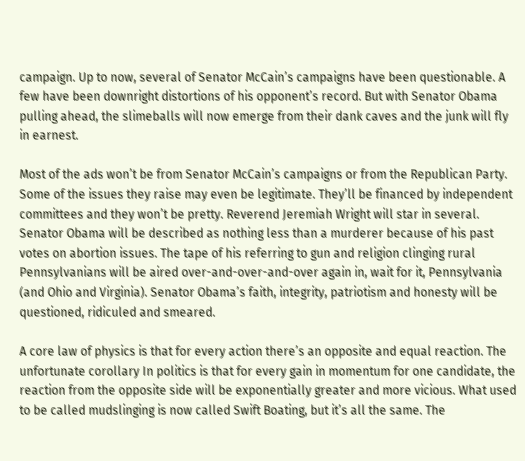campaign. Up to now, several of Senator McCain’s campaigns have been questionable. A few have been downright distortions of his opponent’s record. But with Senator Obama pulling ahead, the slimeballs will now emerge from their dank caves and the junk will fly in earnest.

Most of the ads won’t be from Senator McCain’s campaigns or from the Republican Party. Some of the issues they raise may even be legitimate. They’ll be financed by independent committees and they won’t be pretty. Reverend Jeremiah Wright will star in several. Senator Obama will be described as nothing less than a murderer because of his past votes on abortion issues. The tape of his referring to gun and religion clinging rural Pennsylvanians will be aired over-and-over-and-over again in, wait for it, Pennsylvania (and Ohio and Virginia). Senator Obama’s faith, integrity, patriotism and honesty will be questioned, ridiculed and smeared.

A core law of physics is that for every action there’s an opposite and equal reaction. The unfortunate corollary In politics is that for every gain in momentum for one candidate, the reaction from the opposite side will be exponentially greater and more vicious. What used to be called mudslinging is now called Swift Boating, but it’s all the same. The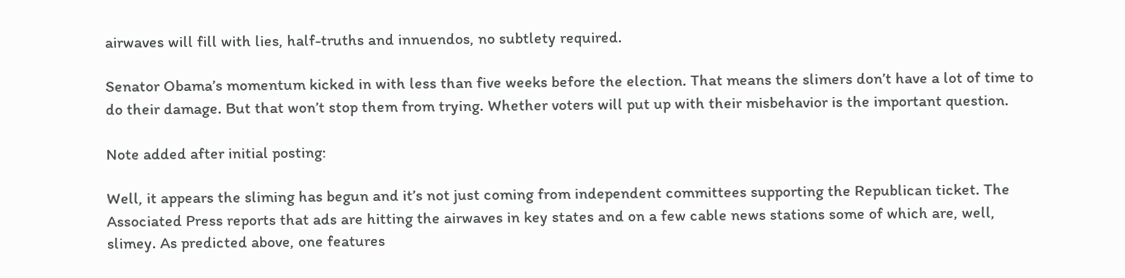airwaves will fill with lies, half-truths and innuendos, no subtlety required.

Senator Obama’s momentum kicked in with less than five weeks before the election. That means the slimers don’t have a lot of time to do their damage. But that won’t stop them from trying. Whether voters will put up with their misbehavior is the important question.

Note added after initial posting:

Well, it appears the sliming has begun and it’s not just coming from independent committees supporting the Republican ticket. The Associated Press reports that ads are hitting the airwaves in key states and on a few cable news stations some of which are, well, slimey. As predicted above, one features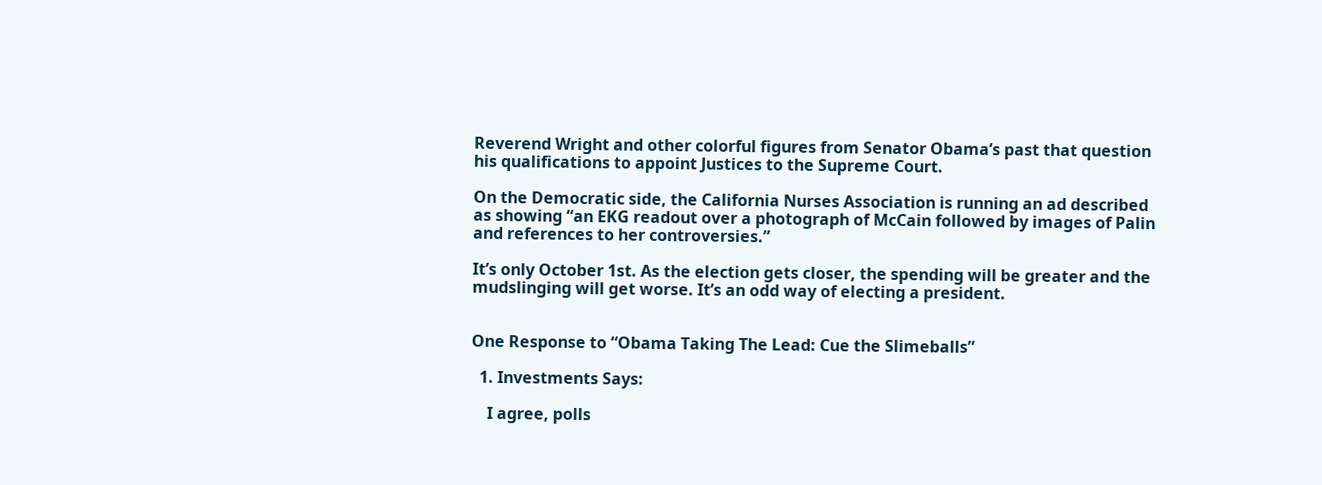Reverend Wright and other colorful figures from Senator Obama’s past that question his qualifications to appoint Justices to the Supreme Court.

On the Democratic side, the California Nurses Association is running an ad described as showing “an EKG readout over a photograph of McCain followed by images of Palin and references to her controversies.”

It’s only October 1st. As the election gets closer, the spending will be greater and the mudslinging will get worse. It’s an odd way of electing a president.


One Response to “Obama Taking The Lead: Cue the Slimeballs”

  1. Investments Says:

    I agree, polls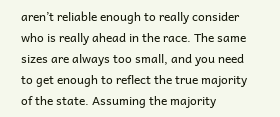aren’t reliable enough to really consider who is really ahead in the race. The same sizes are always too small, and you need to get enough to reflect the true majority of the state. Assuming the majority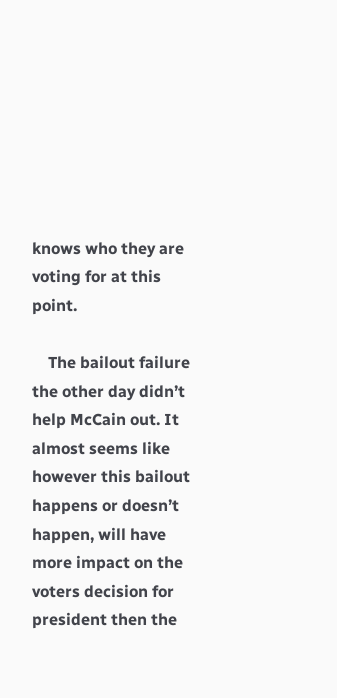knows who they are voting for at this point.

    The bailout failure the other day didn’t help McCain out. It almost seems like however this bailout happens or doesn’t happen, will have more impact on the voters decision for president then the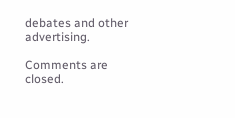debates and other advertising.

Comments are closed.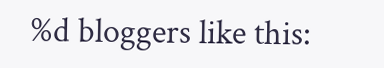%d bloggers like this: